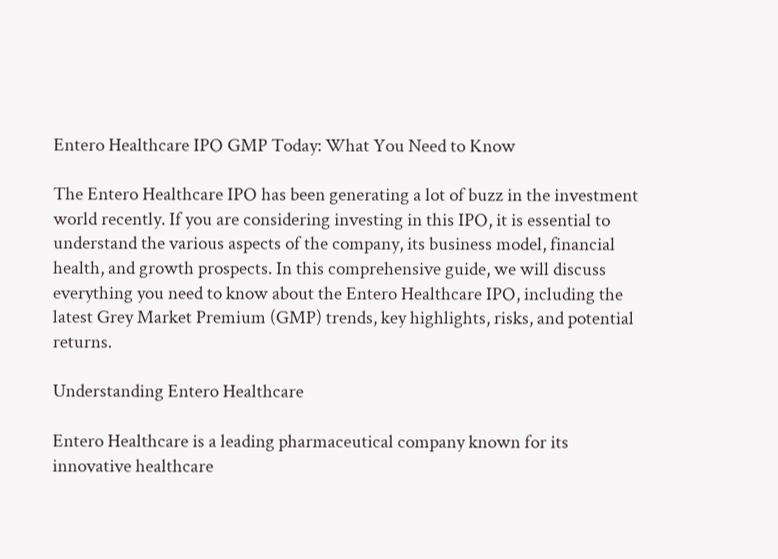Entero Healthcare IPO GMP Today: What You Need to Know

The Entero Healthcare IPO has been generating a lot of buzz in the investment world recently. If you are considering investing in this IPO, it is essential to understand the various aspects of the company, its business model, financial health, and growth prospects. In this comprehensive guide, we will discuss everything you need to know about the Entero Healthcare IPO, including the latest Grey Market Premium (GMP) trends, key highlights, risks, and potential returns.

Understanding Entero Healthcare

Entero Healthcare is a leading pharmaceutical company known for its innovative healthcare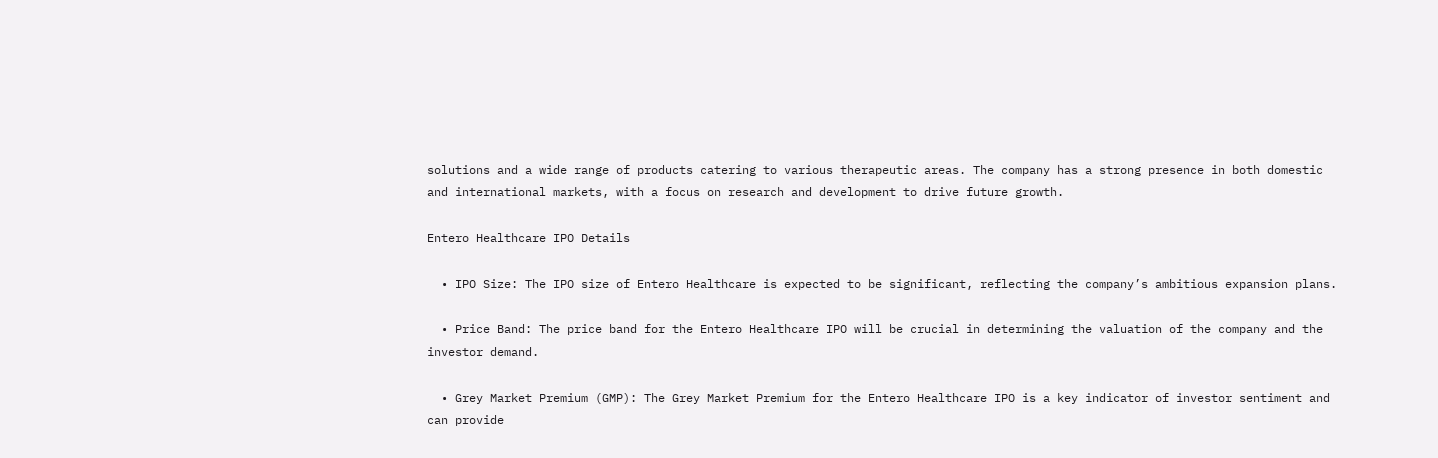solutions and a wide range of products catering to various therapeutic areas. The company has a strong presence in both domestic and international markets, with a focus on research and development to drive future growth.

Entero Healthcare IPO Details

  • IPO Size: The IPO size of Entero Healthcare is expected to be significant, reflecting the company’s ambitious expansion plans.

  • Price Band: The price band for the Entero Healthcare IPO will be crucial in determining the valuation of the company and the investor demand.

  • Grey Market Premium (GMP): The Grey Market Premium for the Entero Healthcare IPO is a key indicator of investor sentiment and can provide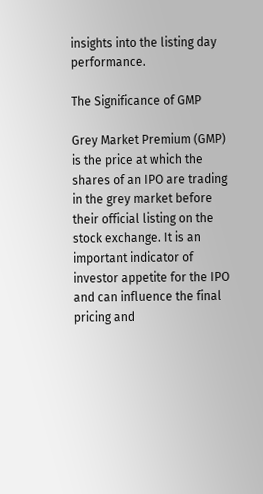insights into the listing day performance.

The Significance of GMP

Grey Market Premium (GMP) is the price at which the shares of an IPO are trading in the grey market before their official listing on the stock exchange. It is an important indicator of investor appetite for the IPO and can influence the final pricing and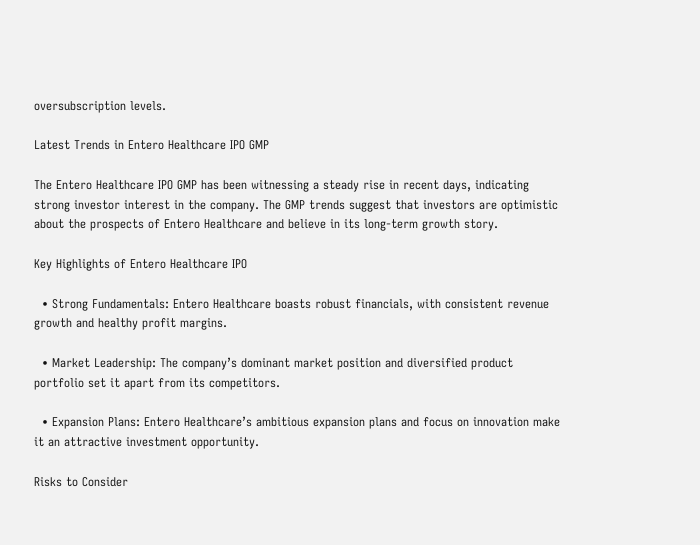oversubscription levels.

Latest Trends in Entero Healthcare IPO GMP

The Entero Healthcare IPO GMP has been witnessing a steady rise in recent days, indicating strong investor interest in the company. The GMP trends suggest that investors are optimistic about the prospects of Entero Healthcare and believe in its long-term growth story.

Key Highlights of Entero Healthcare IPO

  • Strong Fundamentals: Entero Healthcare boasts robust financials, with consistent revenue growth and healthy profit margins.

  • Market Leadership: The company’s dominant market position and diversified product portfolio set it apart from its competitors.

  • Expansion Plans: Entero Healthcare’s ambitious expansion plans and focus on innovation make it an attractive investment opportunity.

Risks to Consider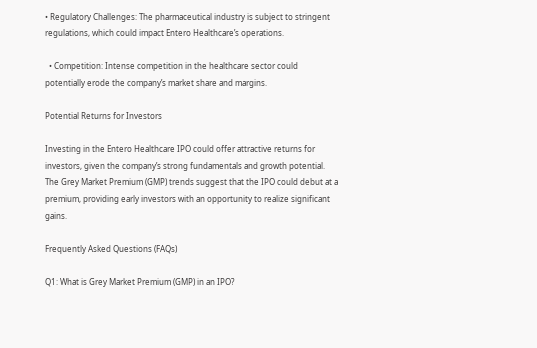• Regulatory Challenges: The pharmaceutical industry is subject to stringent regulations, which could impact Entero Healthcare’s operations.

  • Competition: Intense competition in the healthcare sector could potentially erode the company’s market share and margins.

Potential Returns for Investors

Investing in the Entero Healthcare IPO could offer attractive returns for investors, given the company’s strong fundamentals and growth potential. The Grey Market Premium (GMP) trends suggest that the IPO could debut at a premium, providing early investors with an opportunity to realize significant gains.

Frequently Asked Questions (FAQs)

Q1: What is Grey Market Premium (GMP) in an IPO?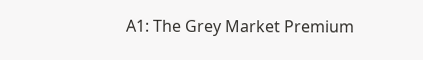A1: The Grey Market Premium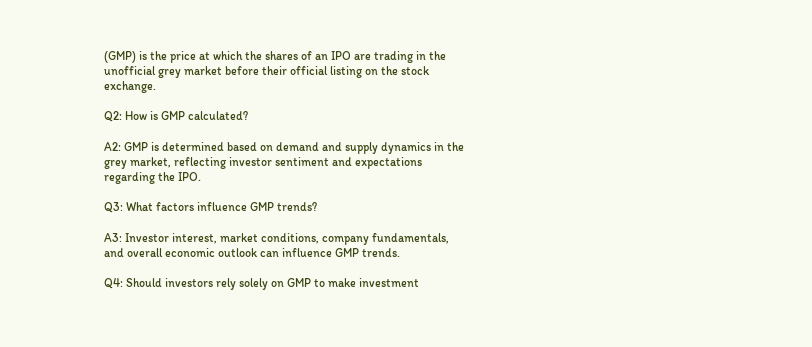(GMP) is the price at which the shares of an IPO are trading in the unofficial grey market before their official listing on the stock exchange.

Q2: How is GMP calculated?

A2: GMP is determined based on demand and supply dynamics in the grey market, reflecting investor sentiment and expectations regarding the IPO.

Q3: What factors influence GMP trends?

A3: Investor interest, market conditions, company fundamentals, and overall economic outlook can influence GMP trends.

Q4: Should investors rely solely on GMP to make investment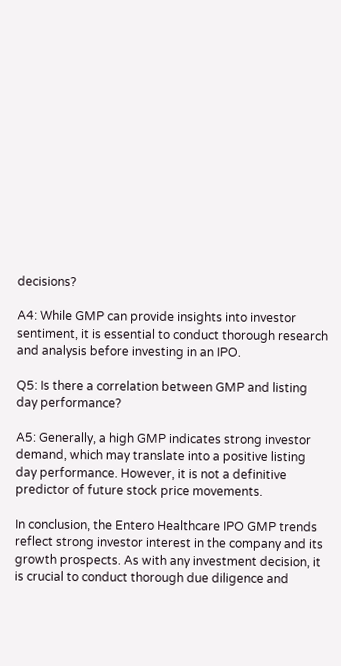decisions?

A4: While GMP can provide insights into investor sentiment, it is essential to conduct thorough research and analysis before investing in an IPO.

Q5: Is there a correlation between GMP and listing day performance?

A5: Generally, a high GMP indicates strong investor demand, which may translate into a positive listing day performance. However, it is not a definitive predictor of future stock price movements.

In conclusion, the Entero Healthcare IPO GMP trends reflect strong investor interest in the company and its growth prospects. As with any investment decision, it is crucial to conduct thorough due diligence and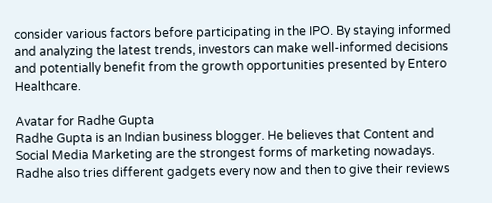consider various factors before participating in the IPO. By staying informed and analyzing the latest trends, investors can make well-informed decisions and potentially benefit from the growth opportunities presented by Entero Healthcare.

Avatar for Radhe Gupta
Radhe Gupta is an Indian business blogger. He believes that Content and Social Media Marketing are the strongest forms of marketing nowadays. Radhe also tries different gadgets every now and then to give their reviews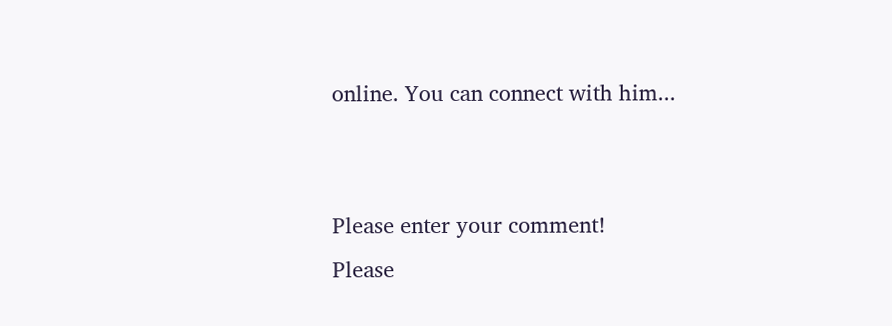online. You can connect with him...


Please enter your comment!
Please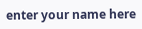enter your name here